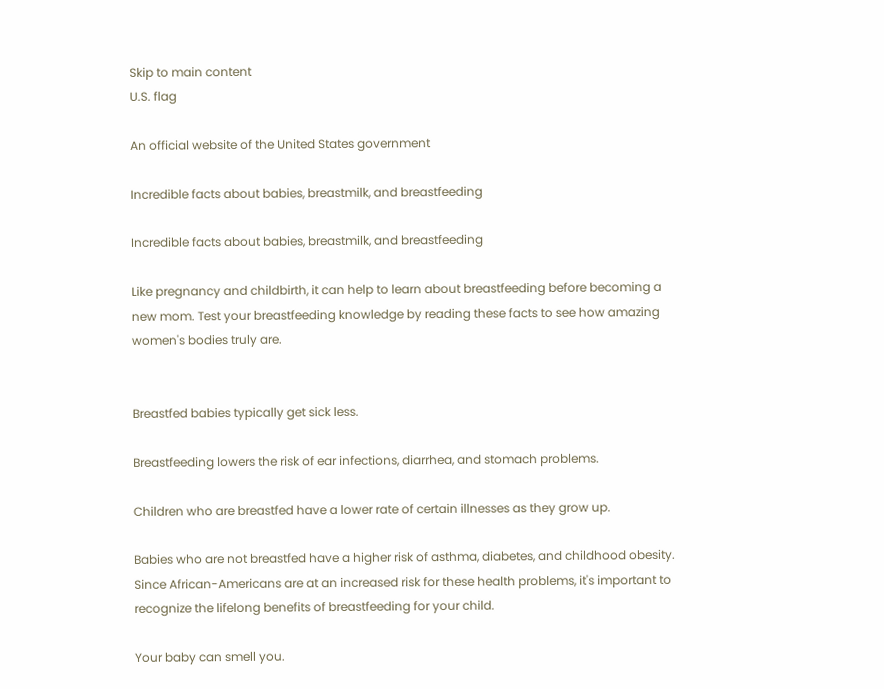Skip to main content
U.S. flag

An official website of the United States government

Incredible facts about babies, breastmilk, and breastfeeding

Incredible facts about babies, breastmilk, and breastfeeding

Like pregnancy and childbirth, it can help to learn about breastfeeding before becoming a new mom. Test your breastfeeding knowledge by reading these facts to see how amazing women's bodies truly are.


Breastfed babies typically get sick less.

Breastfeeding lowers the risk of ear infections, diarrhea, and stomach problems.

Children who are breastfed have a lower rate of certain illnesses as they grow up.

Babies who are not breastfed have a higher risk of asthma, diabetes, and childhood obesity. Since African-Americans are at an increased risk for these health problems, it's important to recognize the lifelong benefits of breastfeeding for your child.

Your baby can smell you.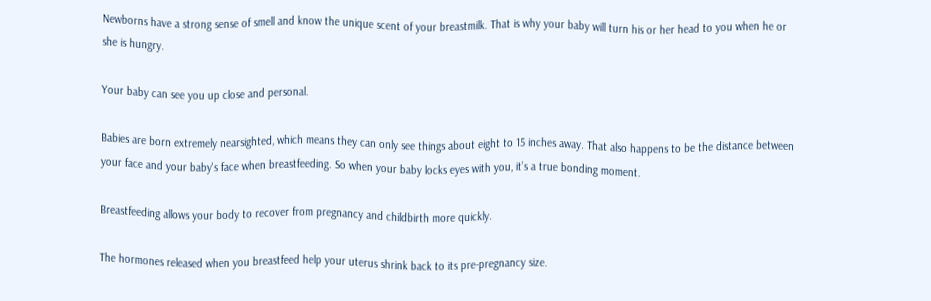Newborns have a strong sense of smell and know the unique scent of your breastmilk. That is why your baby will turn his or her head to you when he or she is hungry.

Your baby can see you up close and personal.

Babies are born extremely nearsighted, which means they can only see things about eight to 15 inches away. That also happens to be the distance between your face and your baby's face when breastfeeding. So when your baby locks eyes with you, it’s a true bonding moment.

Breastfeeding allows your body to recover from pregnancy and childbirth more quickly.

The hormones released when you breastfeed help your uterus shrink back to its pre-pregnancy size.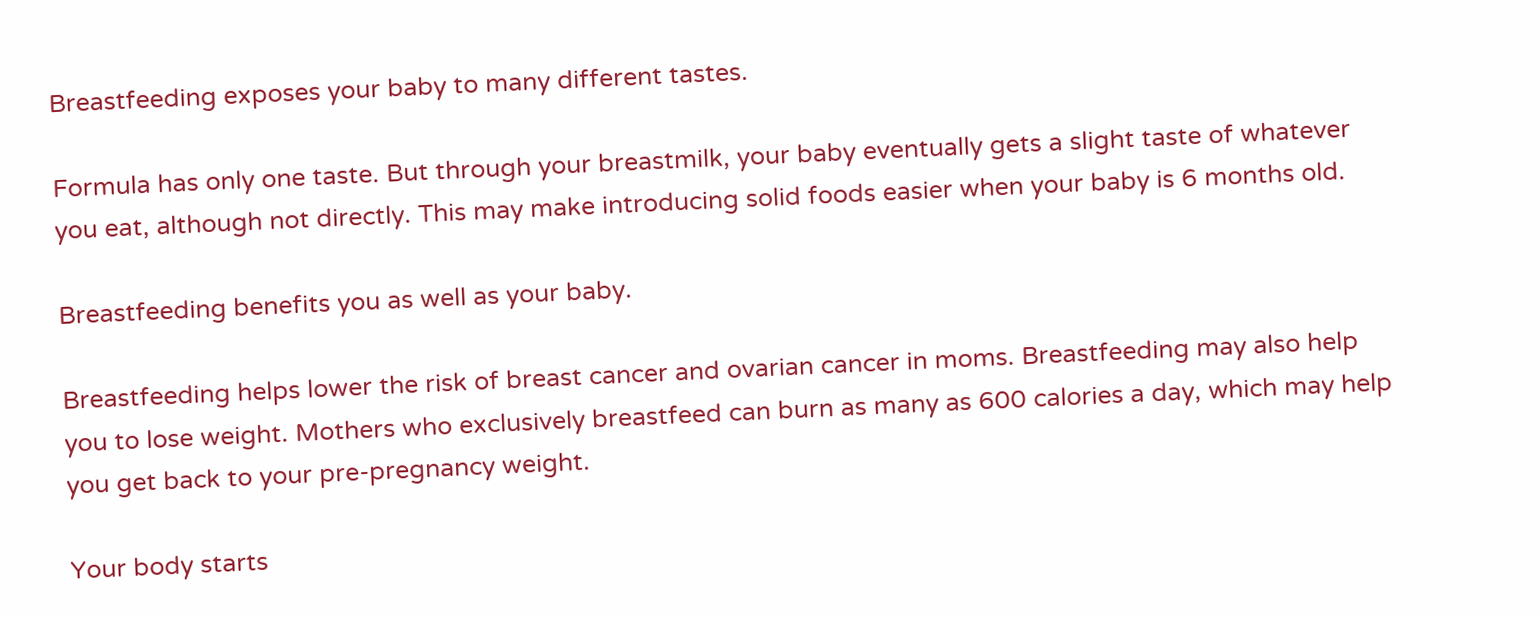Breastfeeding exposes your baby to many different tastes.

Formula has only one taste. But through your breastmilk, your baby eventually gets a slight taste of whatever you eat, although not directly. This may make introducing solid foods easier when your baby is 6 months old.

Breastfeeding benefits you as well as your baby.

Breastfeeding helps lower the risk of breast cancer and ovarian cancer in moms. Breastfeeding may also help you to lose weight. Mothers who exclusively breastfeed can burn as many as 600 calories a day, which may help you get back to your pre-pregnancy weight.

Your body starts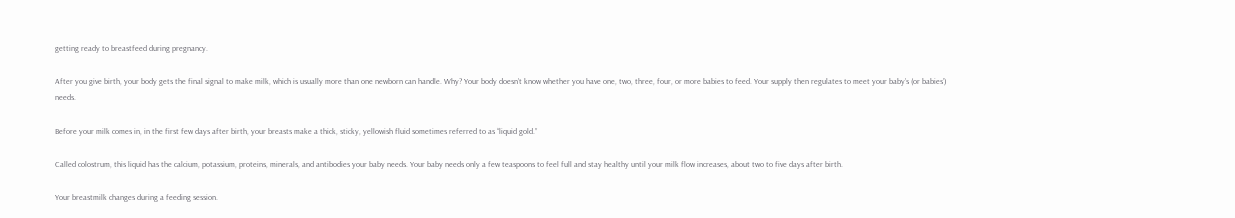getting ready to breastfeed during pregnancy.

After you give birth, your body gets the final signal to make milk, which is usually more than one newborn can handle. Why? Your body doesn’t know whether you have one, two, three, four, or more babies to feed. Your supply then regulates to meet your baby’s (or babies’) needs.

Before your milk comes in, in the first few days after birth, your breasts make a thick, sticky, yellowish fluid sometimes referred to as “liquid gold.”

Called colostrum, this liquid has the calcium, potassium, proteins, minerals, and antibodies your baby needs. Your baby needs only a few teaspoons to feel full and stay healthy until your milk flow increases, about two to five days after birth.

Your breastmilk changes during a feeding session.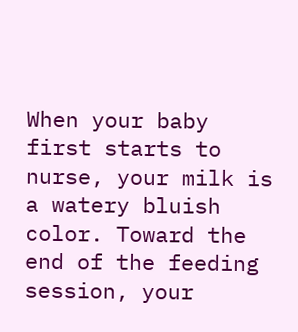When your baby first starts to nurse, your milk is a watery bluish color. Toward the end of the feeding session, your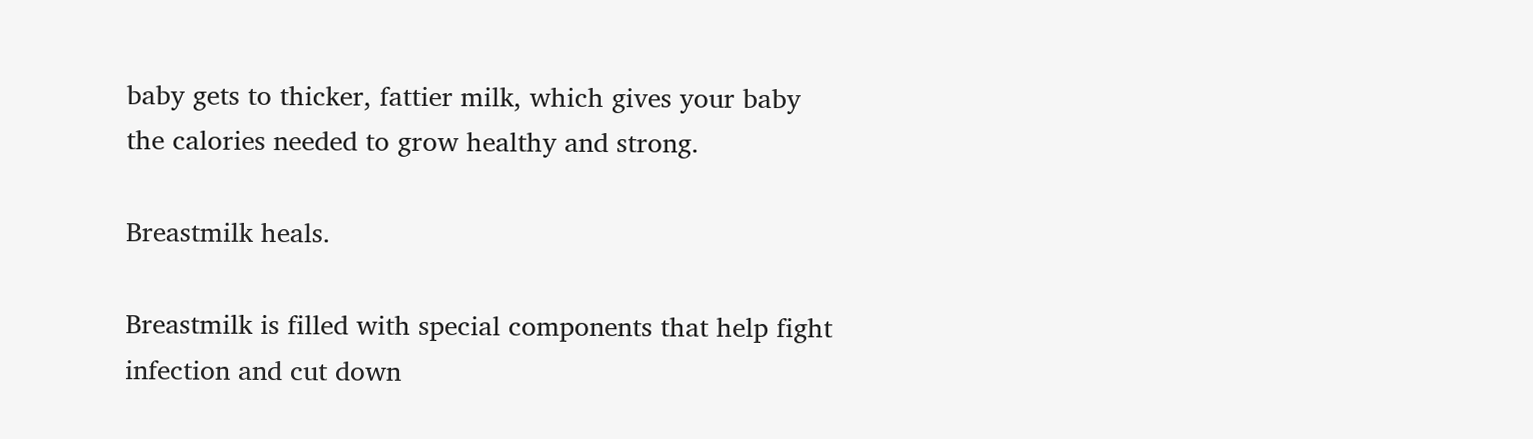baby gets to thicker, fattier milk, which gives your baby the calories needed to grow healthy and strong.

Breastmilk heals.

Breastmilk is filled with special components that help fight infection and cut down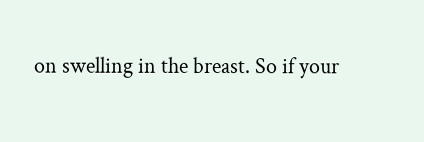on swelling in the breast. So if your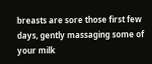breasts are sore those first few days, gently massaging some of your milk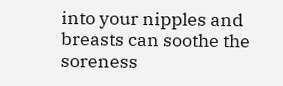into your nipples and breasts can soothe the soreness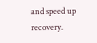and speed up recovery.